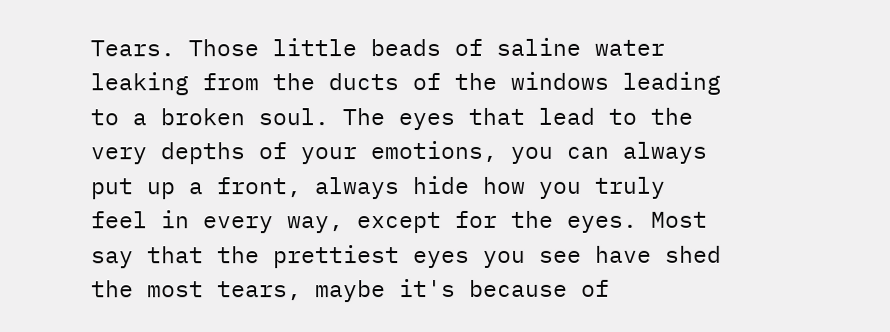Tears. Those little beads of saline water leaking from the ducts of the windows leading to a broken soul. The eyes that lead to the very depths of your emotions, you can always put up a front, always hide how you truly feel in every way, except for the eyes. Most say that the prettiest eyes you see have shed the most tears, maybe it's because of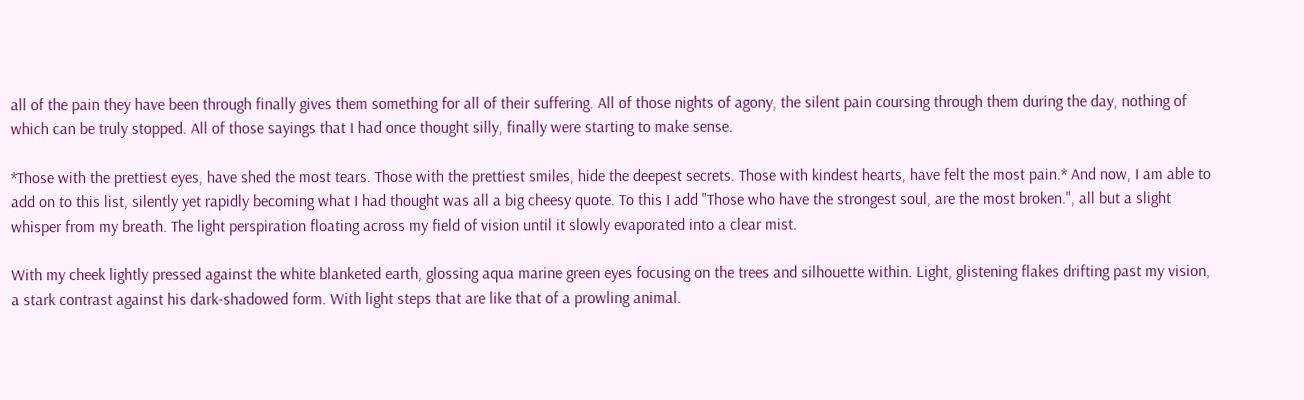all of the pain they have been through finally gives them something for all of their suffering. All of those nights of agony, the silent pain coursing through them during the day, nothing of which can be truly stopped. All of those sayings that I had once thought silly, finally were starting to make sense.

*Those with the prettiest eyes, have shed the most tears. Those with the prettiest smiles, hide the deepest secrets. Those with kindest hearts, have felt the most pain.* And now, I am able to add on to this list, silently yet rapidly becoming what I had thought was all a big cheesy quote. To this I add "Those who have the strongest soul, are the most broken.", all but a slight whisper from my breath. The light perspiration floating across my field of vision until it slowly evaporated into a clear mist.

With my cheek lightly pressed against the white blanketed earth, glossing aqua marine green eyes focusing on the trees and silhouette within. Light, glistening flakes drifting past my vision, a stark contrast against his dark-shadowed form. With light steps that are like that of a prowling animal.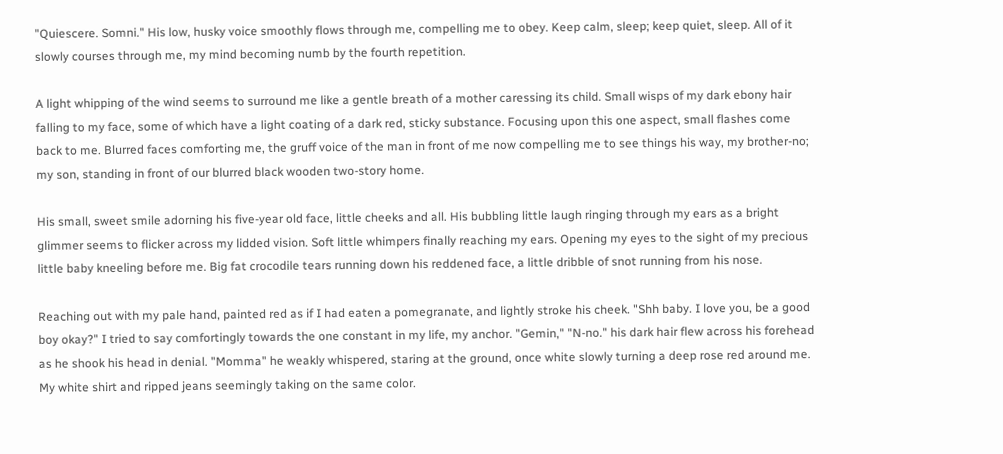"Quiescere. Somni." His low, husky voice smoothly flows through me, compelling me to obey. Keep calm, sleep; keep quiet, sleep. All of it slowly courses through me, my mind becoming numb by the fourth repetition.

A light whipping of the wind seems to surround me like a gentle breath of a mother caressing its child. Small wisps of my dark ebony hair falling to my face, some of which have a light coating of a dark red, sticky substance. Focusing upon this one aspect, small flashes come back to me. Blurred faces comforting me, the gruff voice of the man in front of me now compelling me to see things his way, my brother-no; my son, standing in front of our blurred black wooden two-story home.

His small, sweet smile adorning his five-year old face, little cheeks and all. His bubbling little laugh ringing through my ears as a bright glimmer seems to flicker across my lidded vision. Soft little whimpers finally reaching my ears. Opening my eyes to the sight of my precious little baby kneeling before me. Big fat crocodile tears running down his reddened face, a little dribble of snot running from his nose.

Reaching out with my pale hand, painted red as if I had eaten a pomegranate, and lightly stroke his cheek. "Shh baby. I love you, be a good boy okay?" I tried to say comfortingly towards the one constant in my life, my anchor. "Gemin," "N-no." his dark hair flew across his forehead as he shook his head in denial. "Momma" he weakly whispered, staring at the ground, once white slowly turning a deep rose red around me. My white shirt and ripped jeans seemingly taking on the same color.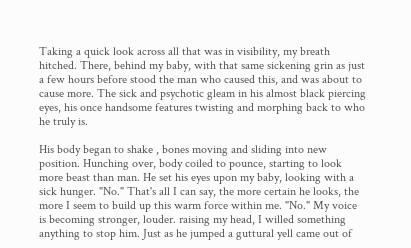Taking a quick look across all that was in visibility, my breath hitched. There, behind my baby, with that same sickening grin as just a few hours before stood the man who caused this, and was about to cause more. The sick and psychotic gleam in his almost black piercing eyes, his once handsome features twisting and morphing back to who he truly is.

His body began to shake , bones moving and sliding into new position. Hunching over, body coiled to pounce, starting to look more beast than man. He set his eyes upon my baby, looking with a sick hunger. "No." That's all I can say, the more certain he looks, the more I seem to build up this warm force within me. "No." My voice is becoming stronger, louder. raising my head, I willed something anything to stop him. Just as he jumped a guttural yell came out of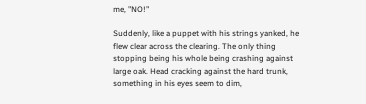me, "NO!"

Suddenly, like a puppet with his strings yanked, he flew clear across the clearing. The only thing stopping being his whole being crashing against large oak. Head cracking against the hard trunk, something in his eyes seem to dim,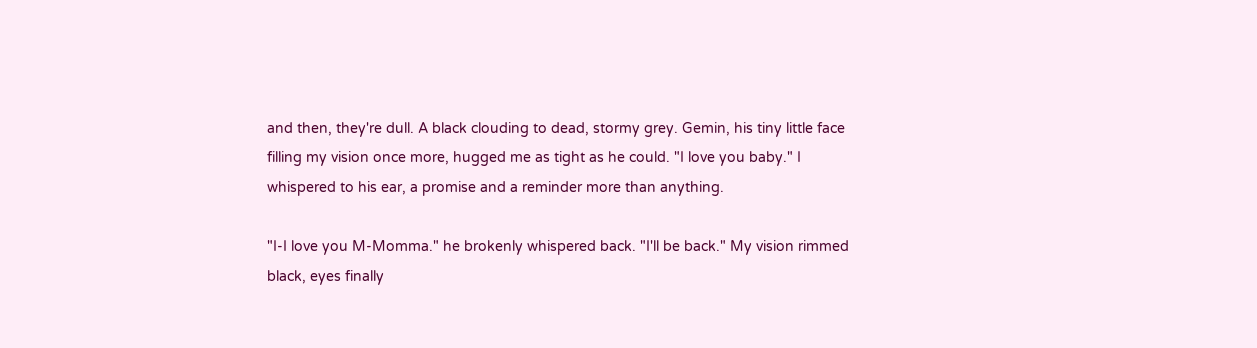and then, they're dull. A black clouding to dead, stormy grey. Gemin, his tiny little face filling my vision once more, hugged me as tight as he could. "I love you baby." I whispered to his ear, a promise and a reminder more than anything.

"I-I love you M-Momma." he brokenly whispered back. "I'll be back." My vision rimmed black, eyes finally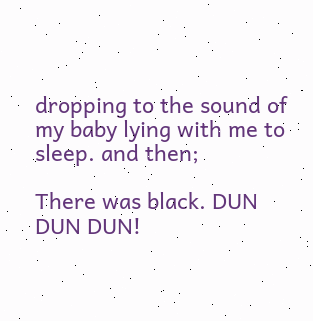dropping to the sound of my baby lying with me to sleep. and then;

There was black. DUN DUN DUN!